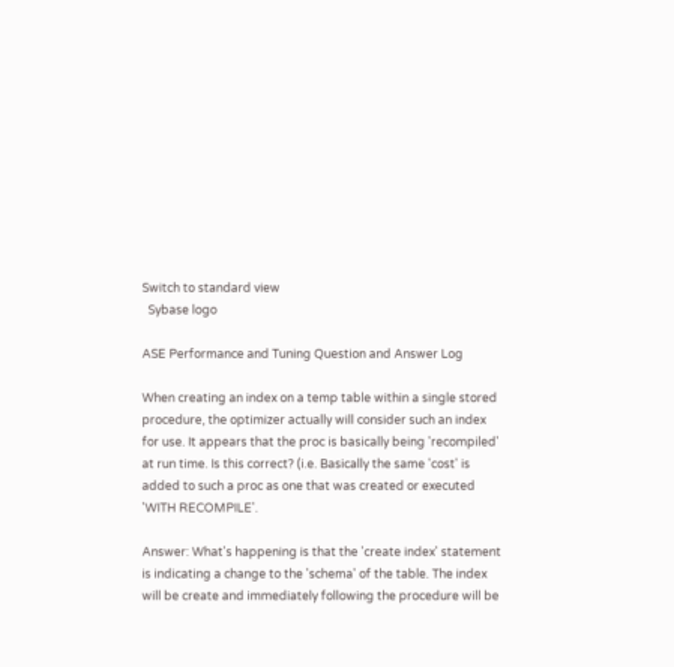Switch to standard view
  Sybase logo

ASE Performance and Tuning Question and Answer Log

When creating an index on a temp table within a single stored procedure, the optimizer actually will consider such an index for use. It appears that the proc is basically being 'recompiled' at run time. Is this correct? (i.e. Basically the same 'cost' is added to such a proc as one that was created or executed 'WITH RECOMPILE'.

Answer: What's happening is that the 'create index' statement is indicating a change to the 'schema' of the table. The index will be create and immediately following the procedure will be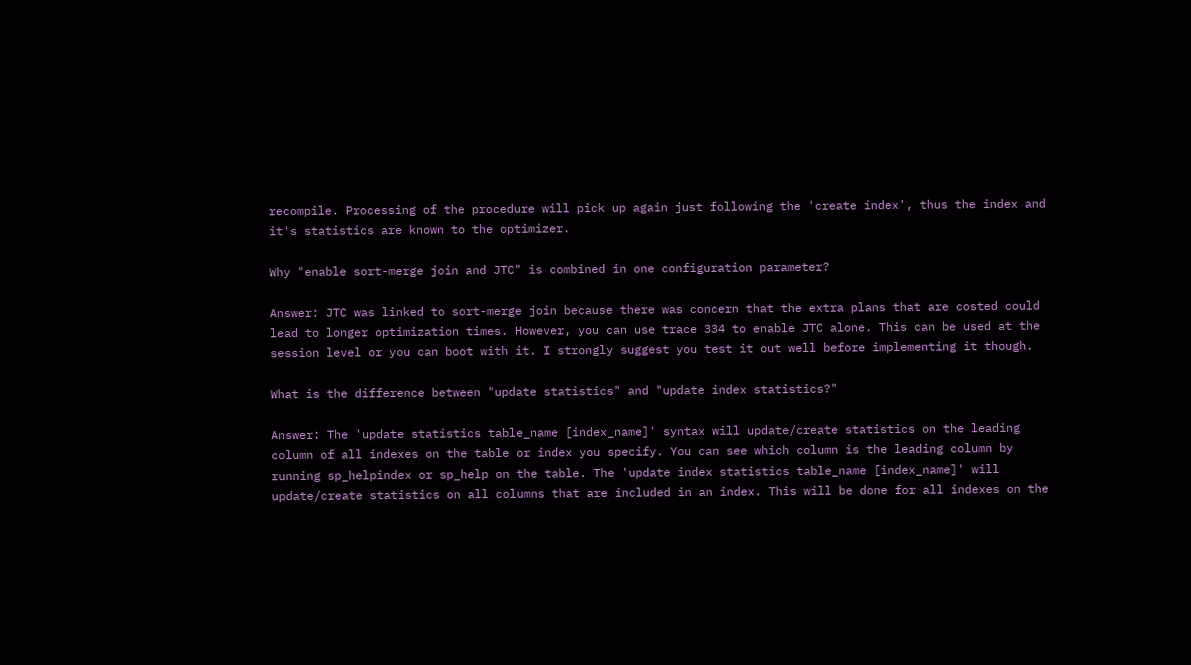recompile. Processing of the procedure will pick up again just following the 'create index', thus the index and it's statistics are known to the optimizer.

Why "enable sort-merge join and JTC" is combined in one configuration parameter?

Answer: JTC was linked to sort-merge join because there was concern that the extra plans that are costed could lead to longer optimization times. However, you can use trace 334 to enable JTC alone. This can be used at the session level or you can boot with it. I strongly suggest you test it out well before implementing it though.

What is the difference between "update statistics" and "update index statistics?"

Answer: The 'update statistics table_name [index_name]' syntax will update/create statistics on the leading column of all indexes on the table or index you specify. You can see which column is the leading column by running sp_helpindex or sp_help on the table. The 'update index statistics table_name [index_name]' will update/create statistics on all columns that are included in an index. This will be done for all indexes on the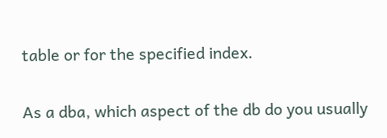table or for the specified index.

As a dba, which aspect of the db do you usually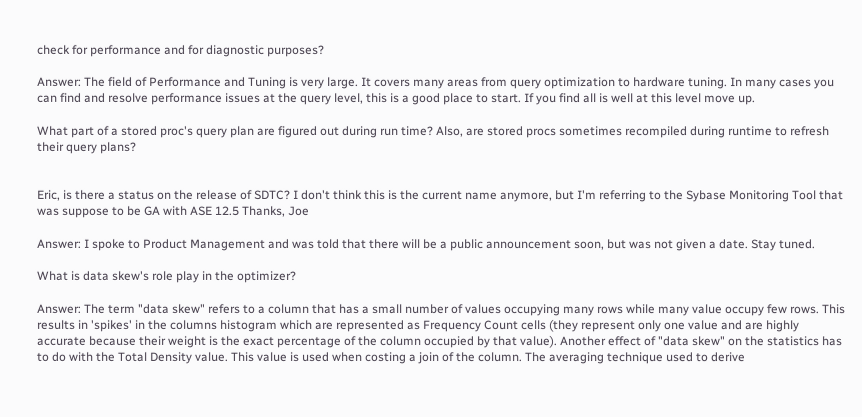check for performance and for diagnostic purposes?

Answer: The field of Performance and Tuning is very large. It covers many areas from query optimization to hardware tuning. In many cases you can find and resolve performance issues at the query level, this is a good place to start. If you find all is well at this level move up.

What part of a stored proc's query plan are figured out during run time? Also, are stored procs sometimes recompiled during runtime to refresh their query plans?


Eric, is there a status on the release of SDTC? I don't think this is the current name anymore, but I'm referring to the Sybase Monitoring Tool that was suppose to be GA with ASE 12.5 Thanks, Joe

Answer: I spoke to Product Management and was told that there will be a public announcement soon, but was not given a date. Stay tuned.

What is data skew's role play in the optimizer?

Answer: The term "data skew" refers to a column that has a small number of values occupying many rows while many value occupy few rows. This results in 'spikes' in the columns histogram which are represented as Frequency Count cells (they represent only one value and are highly accurate because their weight is the exact percentage of the column occupied by that value). Another effect of "data skew" on the statistics has to do with the Total Density value. This value is used when costing a join of the column. The averaging technique used to derive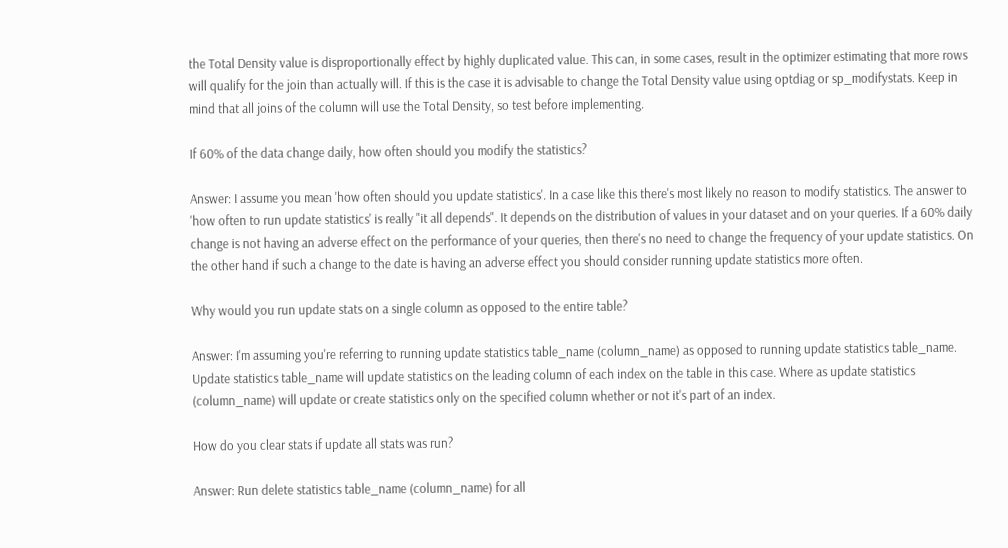the Total Density value is disproportionally effect by highly duplicated value. This can, in some cases, result in the optimizer estimating that more rows will qualify for the join than actually will. If this is the case it is advisable to change the Total Density value using optdiag or sp_modifystats. Keep in mind that all joins of the column will use the Total Density, so test before implementing.

If 60% of the data change daily, how often should you modify the statistics?

Answer: I assume you mean 'how often should you update statistics'. In a case like this there's most likely no reason to modify statistics. The answer to 'how often to run update statistics' is really "it all depends". It depends on the distribution of values in your dataset and on your queries. If a 60% daily change is not having an adverse effect on the performance of your queries, then there's no need to change the frequency of your update statistics. On the other hand if such a change to the date is having an adverse effect you should consider running update statistics more often.

Why would you run update stats on a single column as opposed to the entire table?

Answer: I'm assuming you're referring to running update statistics table_name (column_name) as opposed to running update statistics table_name. Update statistics table_name will update statistics on the leading column of each index on the table in this case. Where as update statistics (column_name) will update or create statistics only on the specified column whether or not it's part of an index.

How do you clear stats if update all stats was run?

Answer: Run delete statistics table_name (column_name) for all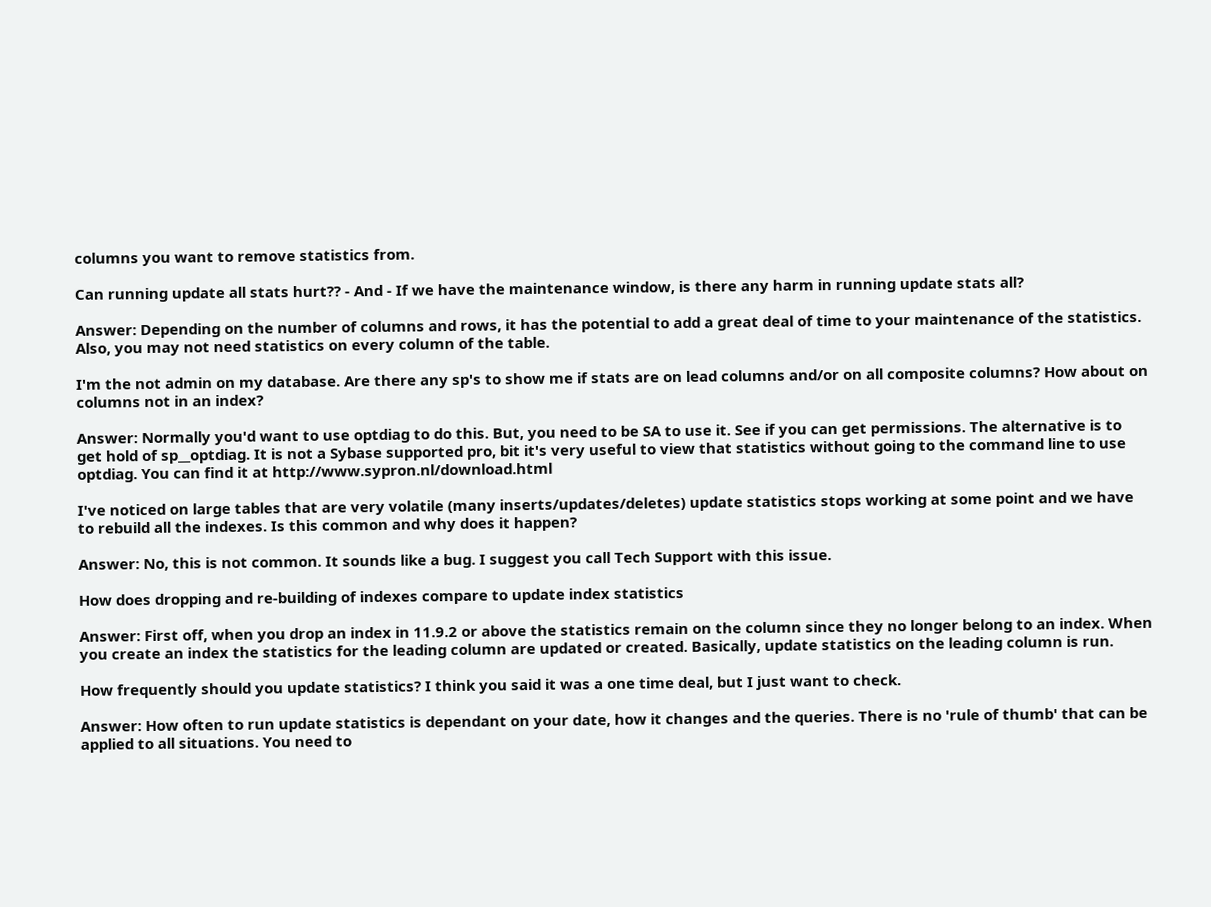columns you want to remove statistics from.

Can running update all stats hurt?? - And - If we have the maintenance window, is there any harm in running update stats all?

Answer: Depending on the number of columns and rows, it has the potential to add a great deal of time to your maintenance of the statistics. Also, you may not need statistics on every column of the table.

I'm the not admin on my database. Are there any sp's to show me if stats are on lead columns and/or on all composite columns? How about on columns not in an index?

Answer: Normally you'd want to use optdiag to do this. But, you need to be SA to use it. See if you can get permissions. The alternative is to get hold of sp__optdiag. It is not a Sybase supported pro, bit it's very useful to view that statistics without going to the command line to use optdiag. You can find it at http://www.sypron.nl/download.html

I've noticed on large tables that are very volatile (many inserts/updates/deletes) update statistics stops working at some point and we have to rebuild all the indexes. Is this common and why does it happen?

Answer: No, this is not common. It sounds like a bug. I suggest you call Tech Support with this issue.

How does dropping and re-building of indexes compare to update index statistics

Answer: First off, when you drop an index in 11.9.2 or above the statistics remain on the column since they no longer belong to an index. When you create an index the statistics for the leading column are updated or created. Basically, update statistics on the leading column is run.

How frequently should you update statistics? I think you said it was a one time deal, but I just want to check.

Answer: How often to run update statistics is dependant on your date, how it changes and the queries. There is no 'rule of thumb' that can be applied to all situations. You need to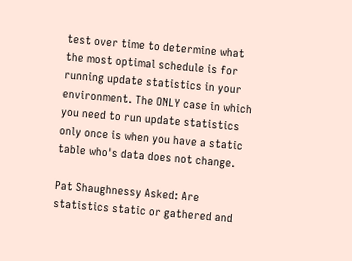test over time to determine what the most optimal schedule is for running update statistics in your environment. The ONLY case in which you need to run update statistics only once is when you have a static table who's data does not change.

Pat Shaughnessy Asked: Are statistics static or gathered and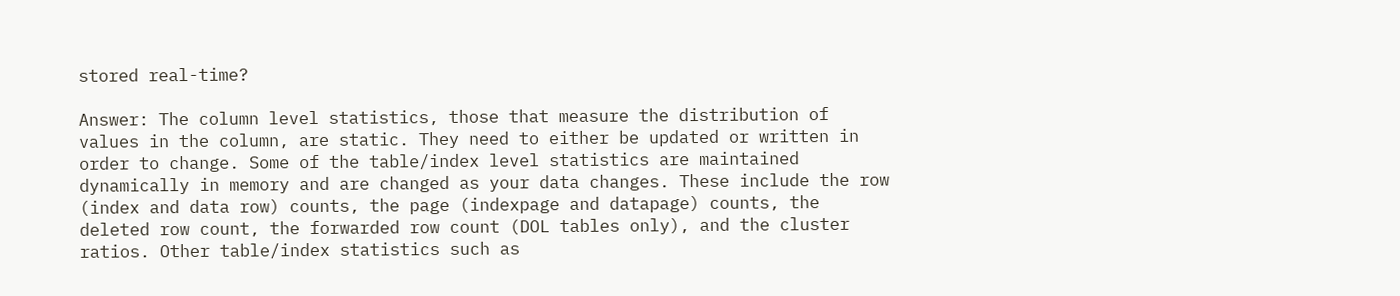stored real-time?

Answer: The column level statistics, those that measure the distribution of values in the column, are static. They need to either be updated or written in order to change. Some of the table/index level statistics are maintained dynamically in memory and are changed as your data changes. These include the row (index and data row) counts, the page (indexpage and datapage) counts, the deleted row count, the forwarded row count (DOL tables only), and the cluster ratios. Other table/index statistics such as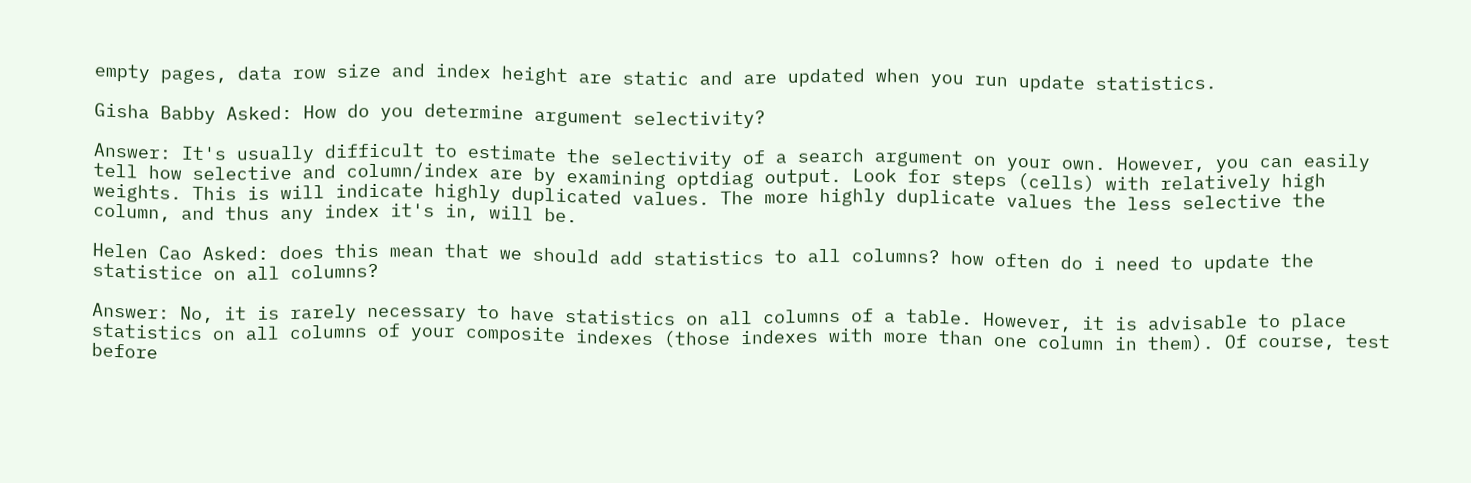empty pages, data row size and index height are static and are updated when you run update statistics.

Gisha Babby Asked: How do you determine argument selectivity?

Answer: It's usually difficult to estimate the selectivity of a search argument on your own. However, you can easily tell how selective and column/index are by examining optdiag output. Look for steps (cells) with relatively high weights. This is will indicate highly duplicated values. The more highly duplicate values the less selective the column, and thus any index it's in, will be.

Helen Cao Asked: does this mean that we should add statistics to all columns? how often do i need to update the statistice on all columns?

Answer: No, it is rarely necessary to have statistics on all columns of a table. However, it is advisable to place statistics on all columns of your composite indexes (those indexes with more than one column in them). Of course, test before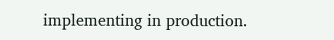implementing in production.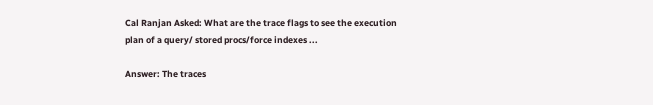Cal Ranjan Asked: What are the trace flags to see the execution plan of a query/ stored procs/force indexes ...

Answer: The traces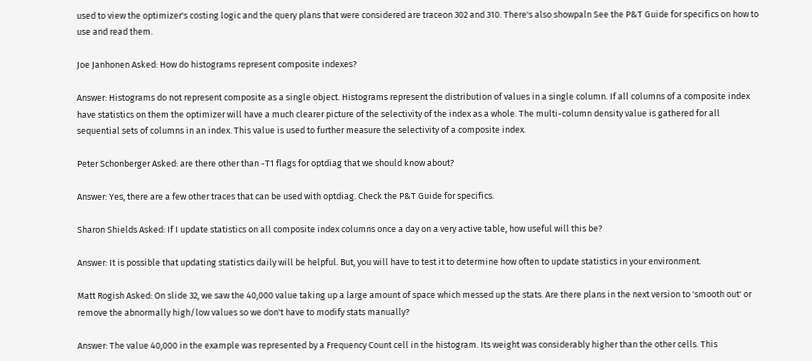used to view the optimizer's costing logic and the query plans that were considered are traceon 302 and 310. There's also showpaln See the P&T Guide for specifics on how to use and read them.

Joe Janhonen Asked: How do histograms represent composite indexes?

Answer: Histograms do not represent composite as a single object. Histograms represent the distribution of values in a single column. If all columns of a composite index have statistics on them the optimizer will have a much clearer picture of the selectivity of the index as a whole. The multi-column density value is gathered for all sequential sets of columns in an index. This value is used to further measure the selectivity of a composite index.

Peter Schonberger Asked: are there other than -T1 flags for optdiag that we should know about?

Answer: Yes, there are a few other traces that can be used with optdiag. Check the P&T Guide for specifics.

Sharon Shields Asked: If I update statistics on all composite index columns once a day on a very active table, how useful will this be?

Answer: It is possible that updating statistics daily will be helpful. But, you will have to test it to determine how often to update statistics in your environment.

Matt Rogish Asked: On slide 32, we saw the 40,000 value taking up a large amount of space which messed up the stats. Are there plans in the next version to 'smooth out' or remove the abnormally high/low values so we don't have to modify stats manually?

Answer: The value 40,000 in the example was represented by a Frequency Count cell in the histogram. Its weight was considerably higher than the other cells. This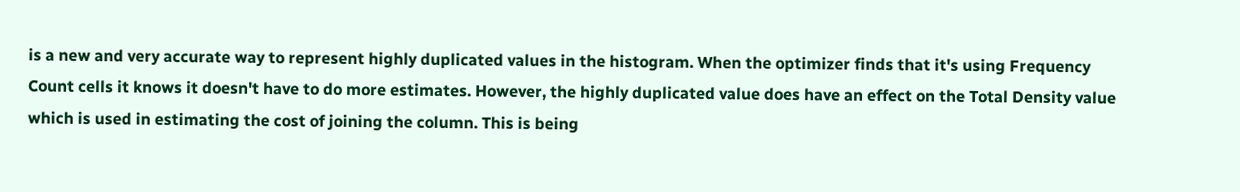is a new and very accurate way to represent highly duplicated values in the histogram. When the optimizer finds that it's using Frequency Count cells it knows it doesn't have to do more estimates. However, the highly duplicated value does have an effect on the Total Density value which is used in estimating the cost of joining the column. This is being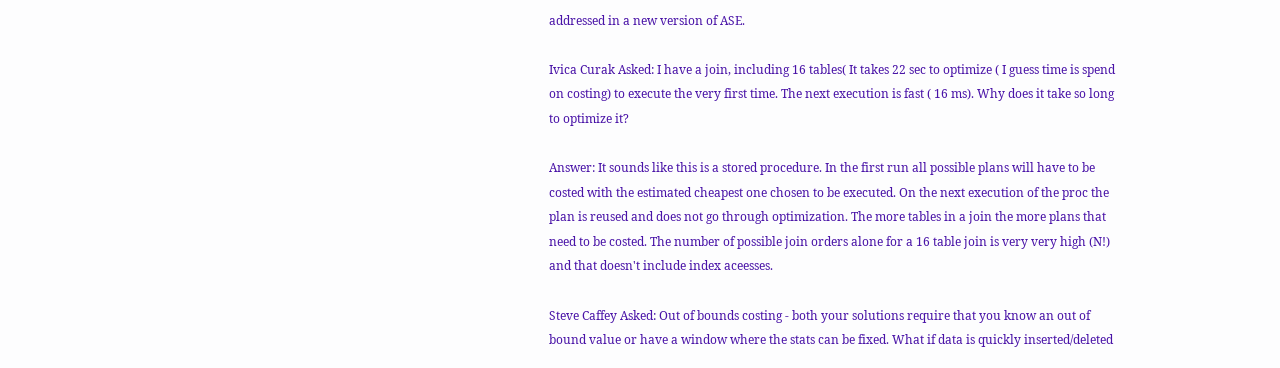addressed in a new version of ASE.

Ivica Curak Asked: I have a join, including 16 tables( It takes 22 sec to optimize ( I guess time is spend on costing) to execute the very first time. The next execution is fast ( 16 ms). Why does it take so long to optimize it?

Answer: It sounds like this is a stored procedure. In the first run all possible plans will have to be costed with the estimated cheapest one chosen to be executed. On the next execution of the proc the plan is reused and does not go through optimization. The more tables in a join the more plans that need to be costed. The number of possible join orders alone for a 16 table join is very very high (N!) and that doesn't include index aceesses.

Steve Caffey Asked: Out of bounds costing - both your solutions require that you know an out of bound value or have a window where the stats can be fixed. What if data is quickly inserted/deleted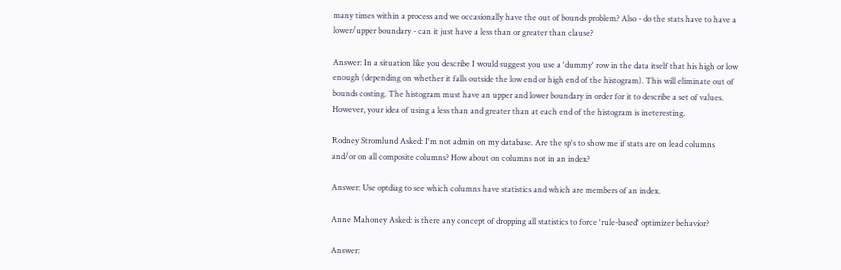many times within a process and we occasionally have the out of bounds problem? Also - do the stats have to have a lower/upper boundary - can it just have a less than or greater than clause?

Answer: In a situation like you describe I would suggest you use a 'dummy' row in the data itself that his high or low enough (depending on whether it falls outside the low end or high end of the histogram). This will eliminate out of bounds costing. The histogram must have an upper and lower boundary in order for it to describe a set of values. However, your idea of using a less than and greater than at each end of the histogram is ineteresting.

Rodney Stromlund Asked: I'm not admin on my database. Are the sp's to show me if stats are on lead columns and/or on all composite columns? How about on columns not in an index?

Answer: Use optdiag to see which columns have statistics and which are members of an index.

Anne Mahoney Asked: is there any concept of dropping all statistics to force 'rule-based' optimizer behavior?

Answer: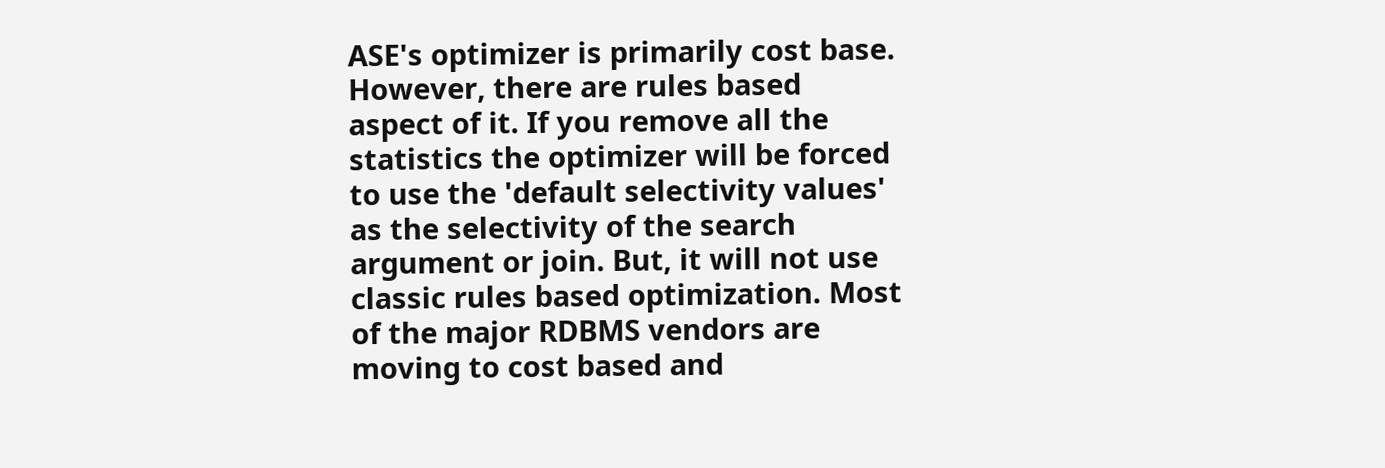ASE's optimizer is primarily cost base. However, there are rules based aspect of it. If you remove all the statistics the optimizer will be forced to use the 'default selectivity values' as the selectivity of the search argument or join. But, it will not use classic rules based optimization. Most of the major RDBMS vendors are moving to cost based and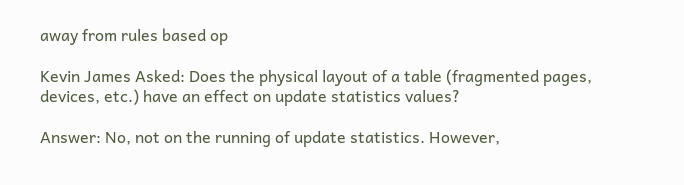away from rules based op

Kevin James Asked: Does the physical layout of a table (fragmented pages, devices, etc.) have an effect on update statistics values?

Answer: No, not on the running of update statistics. However,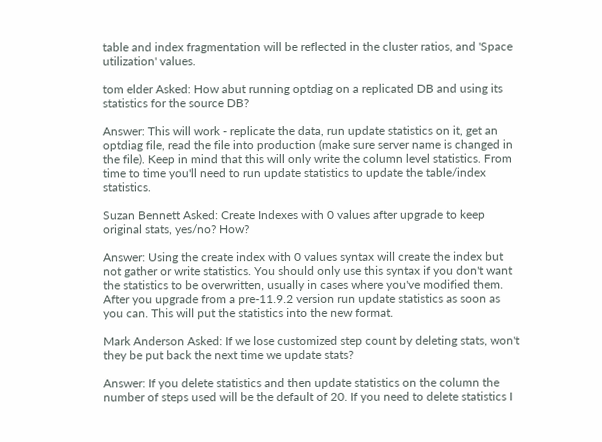table and index fragmentation will be reflected in the cluster ratios, and 'Space utilization' values.

tom elder Asked: How abut running optdiag on a replicated DB and using its statistics for the source DB?

Answer: This will work - replicate the data, run update statistics on it, get an optdiag file, read the file into production (make sure server name is changed in the file). Keep in mind that this will only write the column level statistics. From time to time you'll need to run update statistics to update the table/index statistics.

Suzan Bennett Asked: Create Indexes with 0 values after upgrade to keep original stats, yes/no? How?

Answer: Using the create index with 0 values syntax will create the index but not gather or write statistics. You should only use this syntax if you don't want the statistics to be overwritten, usually in cases where you've modified them. After you upgrade from a pre-11.9.2 version run update statistics as soon as you can. This will put the statistics into the new format.

Mark Anderson Asked: If we lose customized step count by deleting stats, won't they be put back the next time we update stats?

Answer: If you delete statistics and then update statistics on the column the number of steps used will be the default of 20. If you need to delete statistics I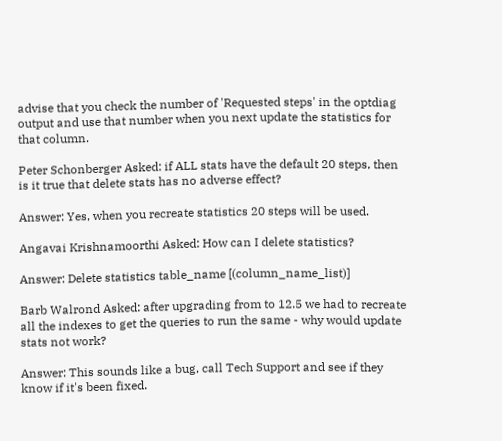advise that you check the number of 'Requested steps' in the optdiag output and use that number when you next update the statistics for that column.

Peter Schonberger Asked: if ALL stats have the default 20 steps, then is it true that delete stats has no adverse effect?

Answer: Yes, when you recreate statistics 20 steps will be used.

Angavai Krishnamoorthi Asked: How can I delete statistics?

Answer: Delete statistics table_name [(column_name_list)]

Barb Walrond Asked: after upgrading from to 12.5 we had to recreate all the indexes to get the queries to run the same - why would update stats not work?

Answer: This sounds like a bug, call Tech Support and see if they know if it's been fixed.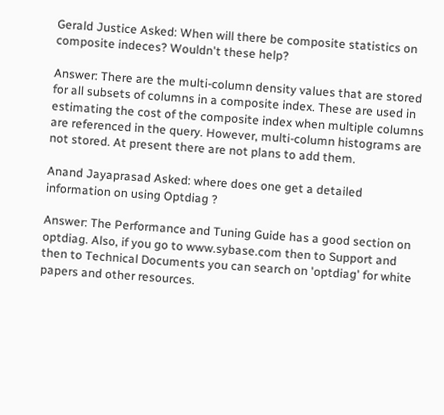Gerald Justice Asked: When will there be composite statistics on composite indeces? Wouldn't these help?

Answer: There are the multi-column density values that are stored for all subsets of columns in a composite index. These are used in estimating the cost of the composite index when multiple columns are referenced in the query. However, multi-column histograms are not stored. At present there are not plans to add them.

Anand Jayaprasad Asked: where does one get a detailed information on using Optdiag ?

Answer: The Performance and Tuning Guide has a good section on optdiag. Also, if you go to www.sybase.com then to Support and then to Technical Documents you can search on 'optdiag' for white papers and other resources.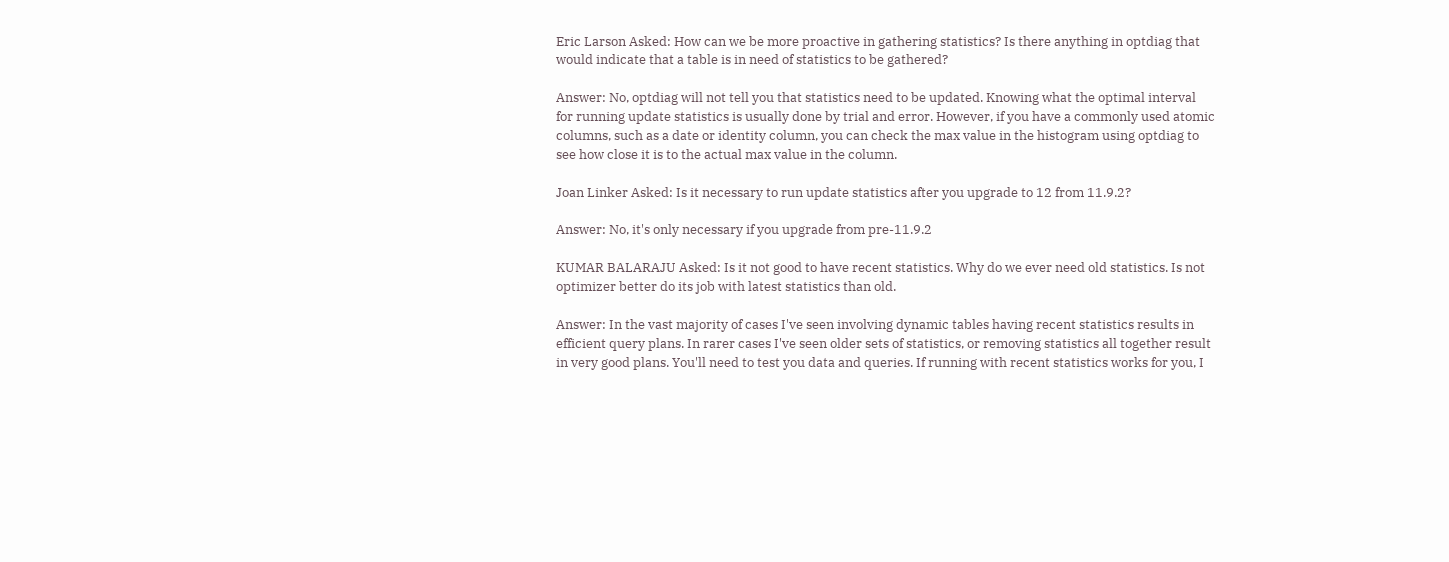Eric Larson Asked: How can we be more proactive in gathering statistics? Is there anything in optdiag that would indicate that a table is in need of statistics to be gathered?

Answer: No, optdiag will not tell you that statistics need to be updated. Knowing what the optimal interval for running update statistics is usually done by trial and error. However, if you have a commonly used atomic columns, such as a date or identity column, you can check the max value in the histogram using optdiag to see how close it is to the actual max value in the column.

Joan Linker Asked: Is it necessary to run update statistics after you upgrade to 12 from 11.9.2?

Answer: No, it's only necessary if you upgrade from pre-11.9.2

KUMAR BALARAJU Asked: Is it not good to have recent statistics. Why do we ever need old statistics. Is not optimizer better do its job with latest statistics than old.

Answer: In the vast majority of cases I've seen involving dynamic tables having recent statistics results in efficient query plans. In rarer cases I've seen older sets of statistics, or removing statistics all together result in very good plans. You'll need to test you data and queries. If running with recent statistics works for you, I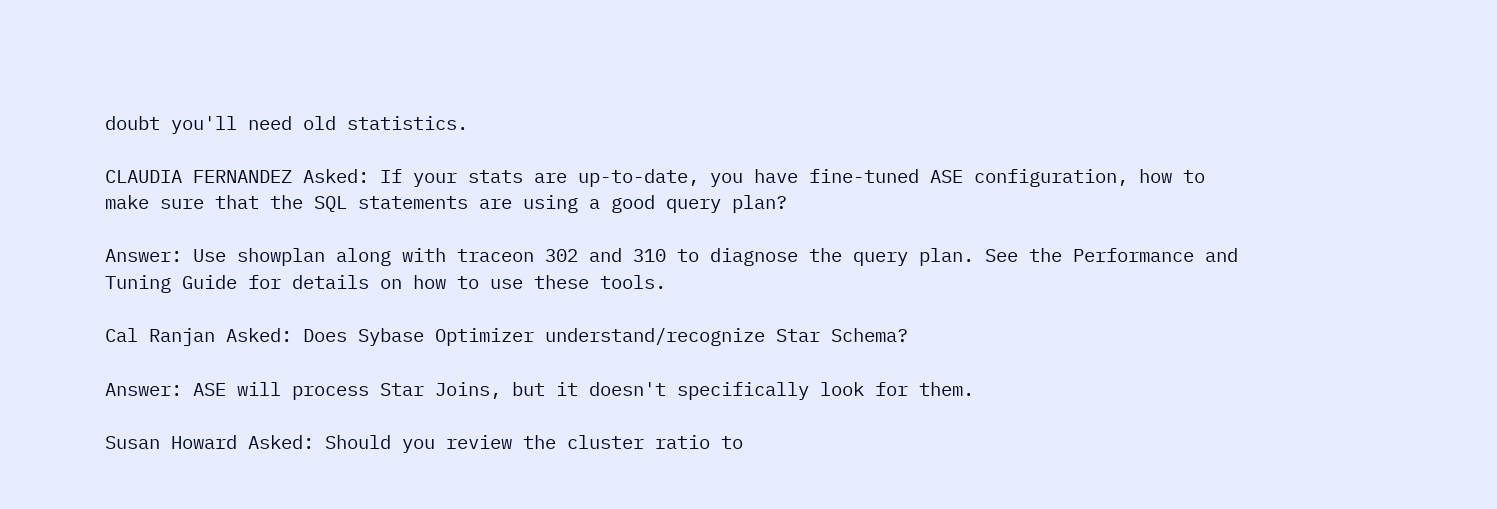doubt you'll need old statistics.

CLAUDIA FERNANDEZ Asked: If your stats are up-to-date, you have fine-tuned ASE configuration, how to make sure that the SQL statements are using a good query plan?

Answer: Use showplan along with traceon 302 and 310 to diagnose the query plan. See the Performance and Tuning Guide for details on how to use these tools.

Cal Ranjan Asked: Does Sybase Optimizer understand/recognize Star Schema?

Answer: ASE will process Star Joins, but it doesn't specifically look for them.

Susan Howard Asked: Should you review the cluster ratio to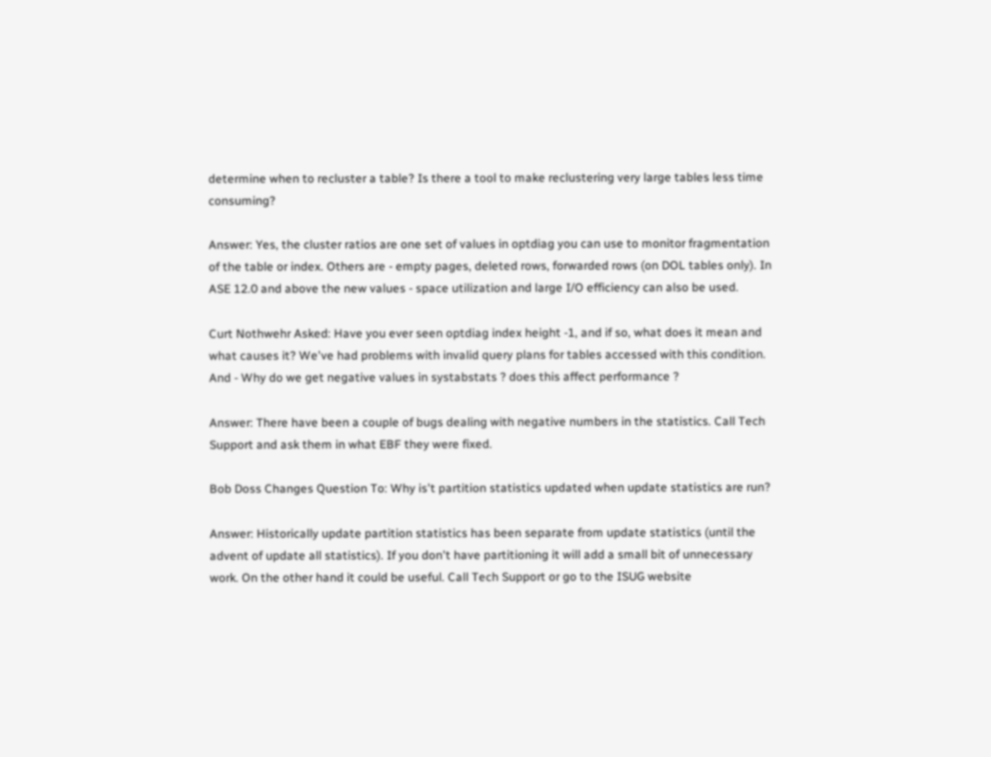determine when to recluster a table? Is there a tool to make reclustering very large tables less time consuming?

Answer: Yes, the cluster ratios are one set of values in optdiag you can use to monitor fragmentation of the table or index. Others are - empty pages, deleted rows, forwarded rows (on DOL tables only). In ASE 12.0 and above the new values - space utilization and large I/O efficiency can also be used.

Curt Nothwehr Asked: Have you ever seen optdiag index height -1, and if so, what does it mean and what causes it? We've had problems with invalid query plans for tables accessed with this condition. And - Why do we get negative values in systabstats ? does this affect performance ?

Answer: There have been a couple of bugs dealing with negative numbers in the statistics. Call Tech Support and ask them in what EBF they were fixed.

Bob Doss Changes Question To: Why is't partition statistics updated when update statistics are run?

Answer: Historically update partition statistics has been separate from update statistics (until the advent of update all statistics). If you don't have partitioning it will add a small bit of unnecessary work. On the other hand it could be useful. Call Tech Support or go to the ISUG website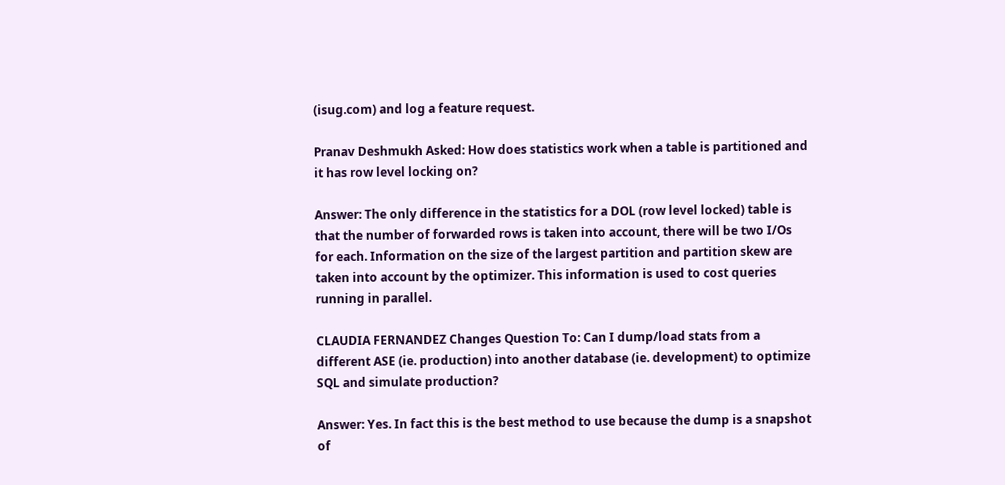(isug.com) and log a feature request.

Pranav Deshmukh Asked: How does statistics work when a table is partitioned and it has row level locking on?

Answer: The only difference in the statistics for a DOL (row level locked) table is that the number of forwarded rows is taken into account, there will be two I/Os for each. Information on the size of the largest partition and partition skew are taken into account by the optimizer. This information is used to cost queries running in parallel.

CLAUDIA FERNANDEZ Changes Question To: Can I dump/load stats from a different ASE (ie. production) into another database (ie. development) to optimize SQL and simulate production?

Answer: Yes. In fact this is the best method to use because the dump is a snapshot of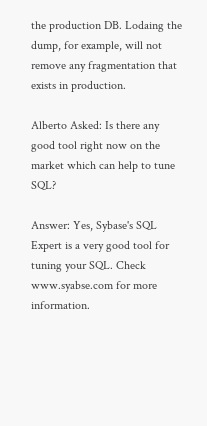the production DB. Lodaing the dump, for example, will not remove any fragmentation that exists in production.

Alberto Asked: Is there any good tool right now on the market which can help to tune SQL?

Answer: Yes, Sybase's SQL Expert is a very good tool for tuning your SQL. Check www.syabse.com for more information.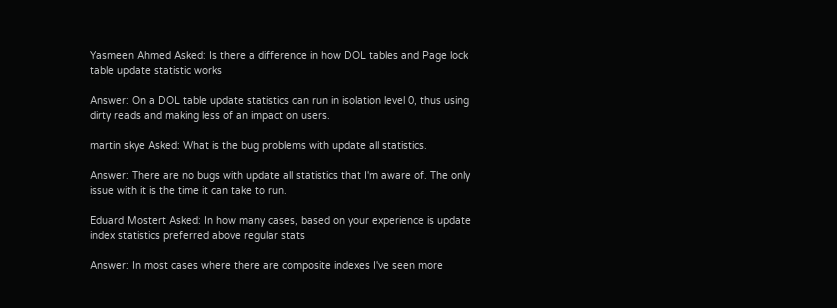Yasmeen Ahmed Asked: Is there a difference in how DOL tables and Page lock table update statistic works

Answer: On a DOL table update statistics can run in isolation level 0, thus using dirty reads and making less of an impact on users.

martin skye Asked: What is the bug problems with update all statistics.

Answer: There are no bugs with update all statistics that I'm aware of. The only issue with it is the time it can take to run.

Eduard Mostert Asked: In how many cases, based on your experience is update index statistics preferred above regular stats

Answer: In most cases where there are composite indexes I've seen more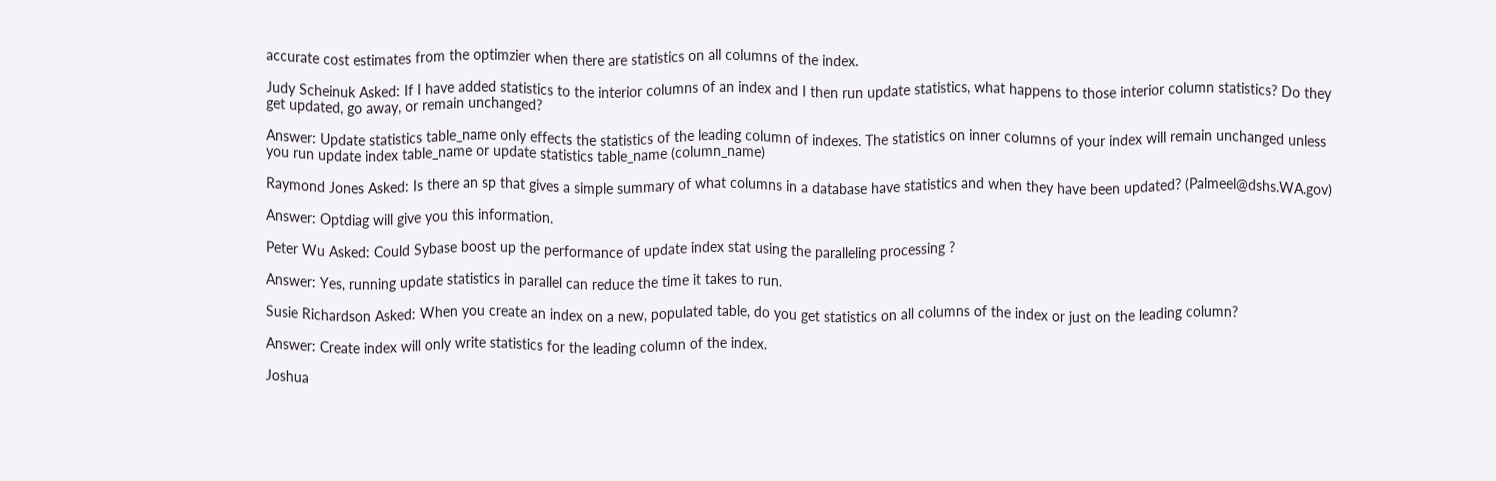accurate cost estimates from the optimzier when there are statistics on all columns of the index.

Judy Scheinuk Asked: If I have added statistics to the interior columns of an index and I then run update statistics, what happens to those interior column statistics? Do they get updated, go away, or remain unchanged?

Answer: Update statistics table_name only effects the statistics of the leading column of indexes. The statistics on inner columns of your index will remain unchanged unless you run update index table_name or update statistics table_name (column_name)

Raymond Jones Asked: Is there an sp that gives a simple summary of what columns in a database have statistics and when they have been updated? (Palmeel@dshs.WA.gov)

Answer: Optdiag will give you this information.

Peter Wu Asked: Could Sybase boost up the performance of update index stat using the paralleling processing ?

Answer: Yes, running update statistics in parallel can reduce the time it takes to run.

Susie Richardson Asked: When you create an index on a new, populated table, do you get statistics on all columns of the index or just on the leading column?

Answer: Create index will only write statistics for the leading column of the index.

Joshua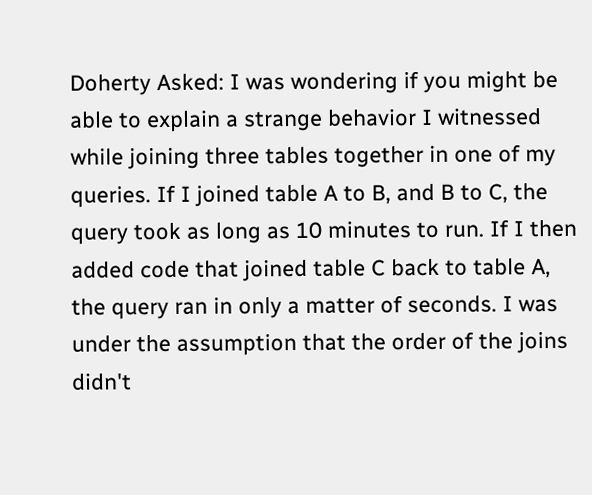Doherty Asked: I was wondering if you might be able to explain a strange behavior I witnessed while joining three tables together in one of my queries. If I joined table A to B, and B to C, the query took as long as 10 minutes to run. If I then added code that joined table C back to table A, the query ran in only a matter of seconds. I was under the assumption that the order of the joins didn't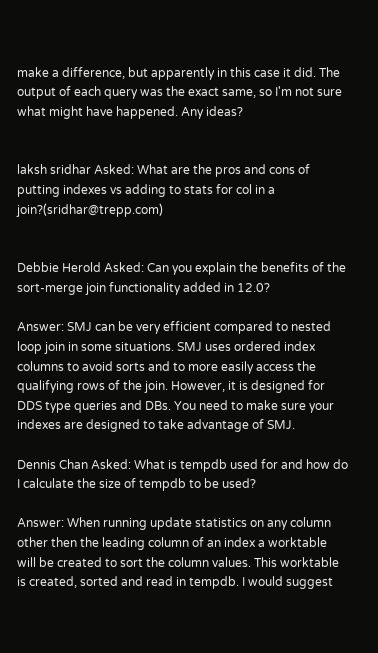make a difference, but apparently in this case it did. The output of each query was the exact same, so I'm not sure what might have happened. Any ideas?


laksh sridhar Asked: What are the pros and cons of putting indexes vs adding to stats for col in a join?(sridhar@trepp.com)


Debbie Herold Asked: Can you explain the benefits of the sort-merge join functionality added in 12.0?

Answer: SMJ can be very efficient compared to nested loop join in some situations. SMJ uses ordered index columns to avoid sorts and to more easily access the qualifying rows of the join. However, it is designed for DDS type queries and DBs. You need to make sure your indexes are designed to take advantage of SMJ.

Dennis Chan Asked: What is tempdb used for and how do I calculate the size of tempdb to be used?

Answer: When running update statistics on any column other then the leading column of an index a worktable will be created to sort the column values. This worktable is created, sorted and read in tempdb. I would suggest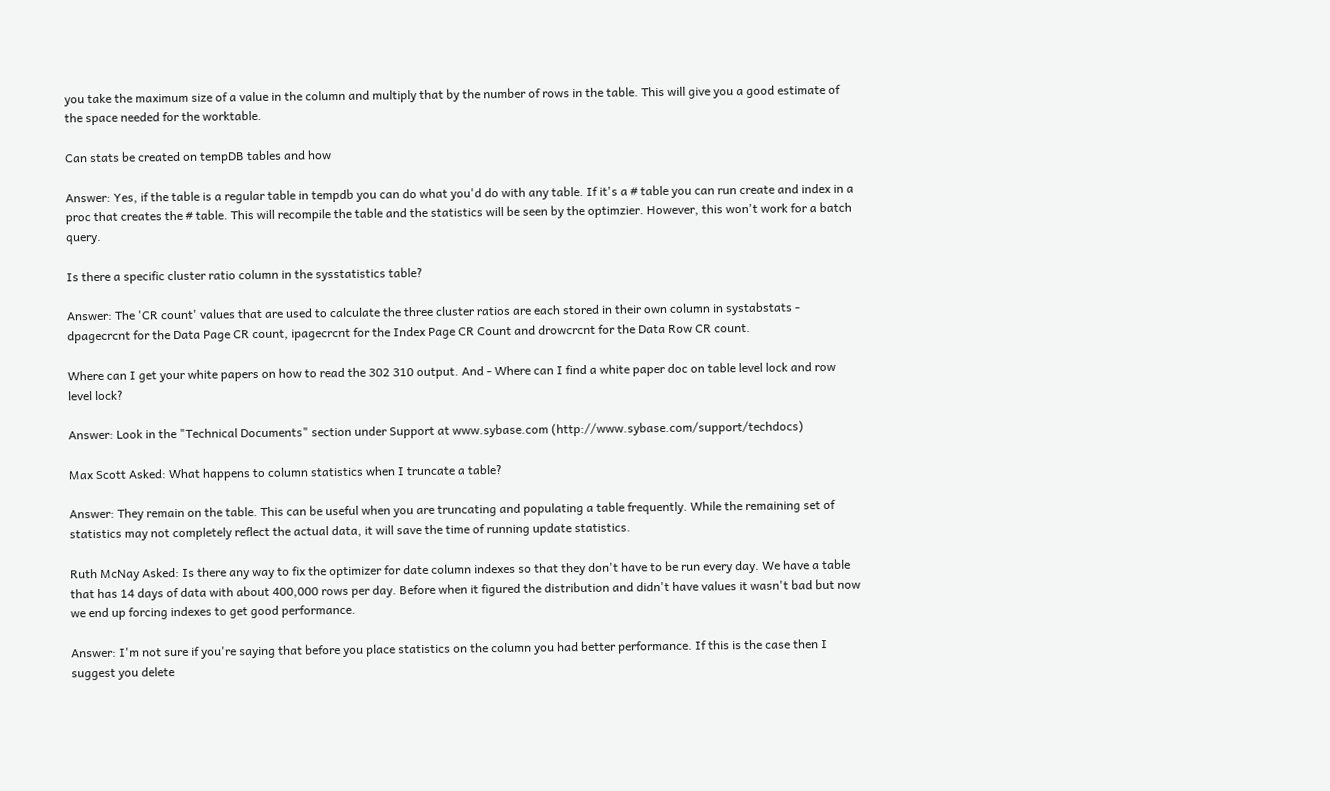you take the maximum size of a value in the column and multiply that by the number of rows in the table. This will give you a good estimate of the space needed for the worktable.

Can stats be created on tempDB tables and how

Answer: Yes, if the table is a regular table in tempdb you can do what you'd do with any table. If it's a # table you can run create and index in a proc that creates the # table. This will recompile the table and the statistics will be seen by the optimzier. However, this won't work for a batch query.

Is there a specific cluster ratio column in the sysstatistics table?

Answer: The 'CR count' values that are used to calculate the three cluster ratios are each stored in their own column in systabstats - dpagecrcnt for the Data Page CR count, ipagecrcnt for the Index Page CR Count and drowcrcnt for the Data Row CR count.

Where can I get your white papers on how to read the 302 310 output. And - Where can I find a white paper doc on table level lock and row level lock?

Answer: Look in the "Technical Documents" section under Support at www.sybase.com (http://www.sybase.com/support/techdocs)

Max Scott Asked: What happens to column statistics when I truncate a table?

Answer: They remain on the table. This can be useful when you are truncating and populating a table frequently. While the remaining set of statistics may not completely reflect the actual data, it will save the time of running update statistics.

Ruth McNay Asked: Is there any way to fix the optimizer for date column indexes so that they don't have to be run every day. We have a table that has 14 days of data with about 400,000 rows per day. Before when it figured the distribution and didn't have values it wasn't bad but now we end up forcing indexes to get good performance.

Answer: I'm not sure if you're saying that before you place statistics on the column you had better performance. If this is the case then I suggest you delete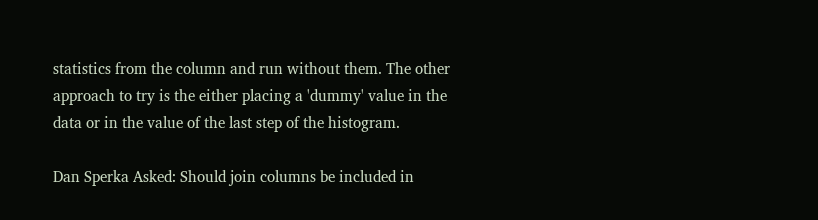statistics from the column and run without them. The other approach to try is the either placing a 'dummy' value in the data or in the value of the last step of the histogram.

Dan Sperka Asked: Should join columns be included in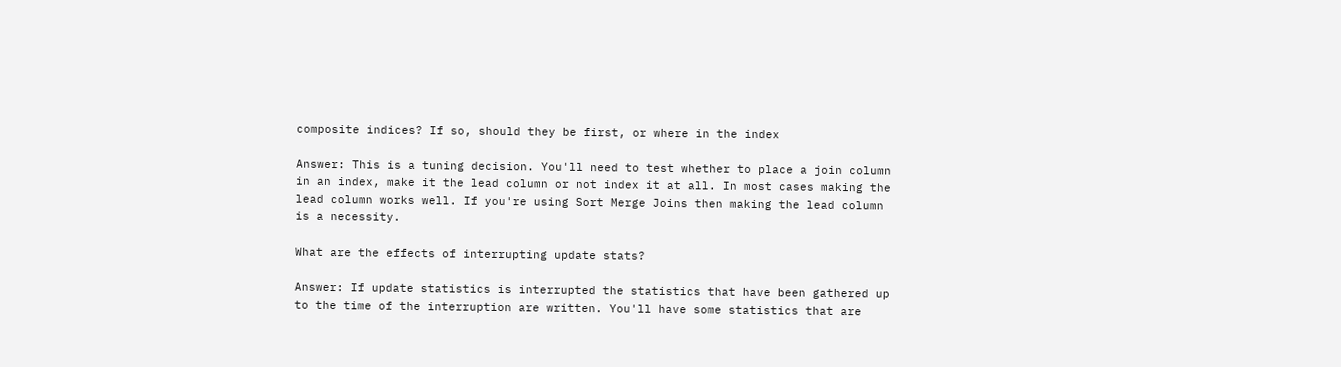composite indices? If so, should they be first, or where in the index

Answer: This is a tuning decision. You'll need to test whether to place a join column in an index, make it the lead column or not index it at all. In most cases making the lead column works well. If you're using Sort Merge Joins then making the lead column is a necessity.

What are the effects of interrupting update stats?

Answer: If update statistics is interrupted the statistics that have been gathered up to the time of the interruption are written. You'll have some statistics that are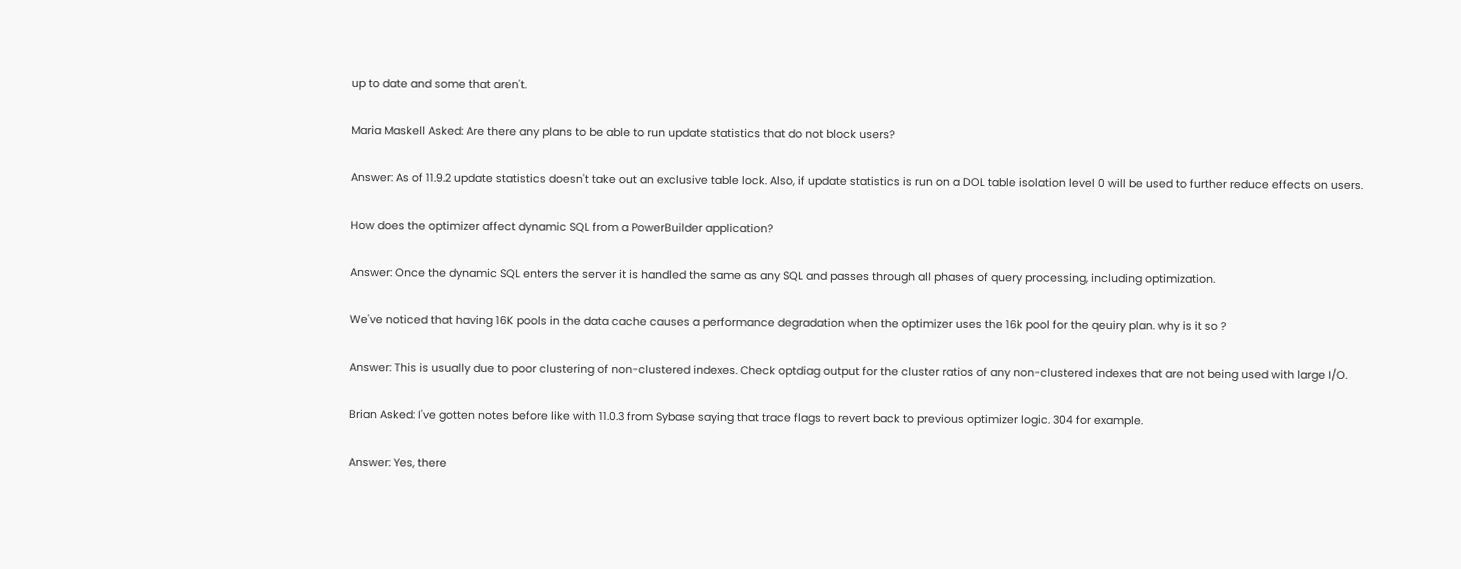up to date and some that aren't.

Maria Maskell Asked: Are there any plans to be able to run update statistics that do not block users?

Answer: As of 11.9.2 update statistics doesn't take out an exclusive table lock. Also, if update statistics is run on a DOL table isolation level 0 will be used to further reduce effects on users.

How does the optimizer affect dynamic SQL from a PowerBuilder application?

Answer: Once the dynamic SQL enters the server it is handled the same as any SQL and passes through all phases of query processing, including optimization.

We've noticed that having 16K pools in the data cache causes a performance degradation when the optimizer uses the 16k pool for the qeuiry plan. why is it so ?

Answer: This is usually due to poor clustering of non-clustered indexes. Check optdiag output for the cluster ratios of any non-clustered indexes that are not being used with large I/O.

Brian Asked: I've gotten notes before like with 11.0.3 from Sybase saying that trace flags to revert back to previous optimizer logic. 304 for example.

Answer: Yes, there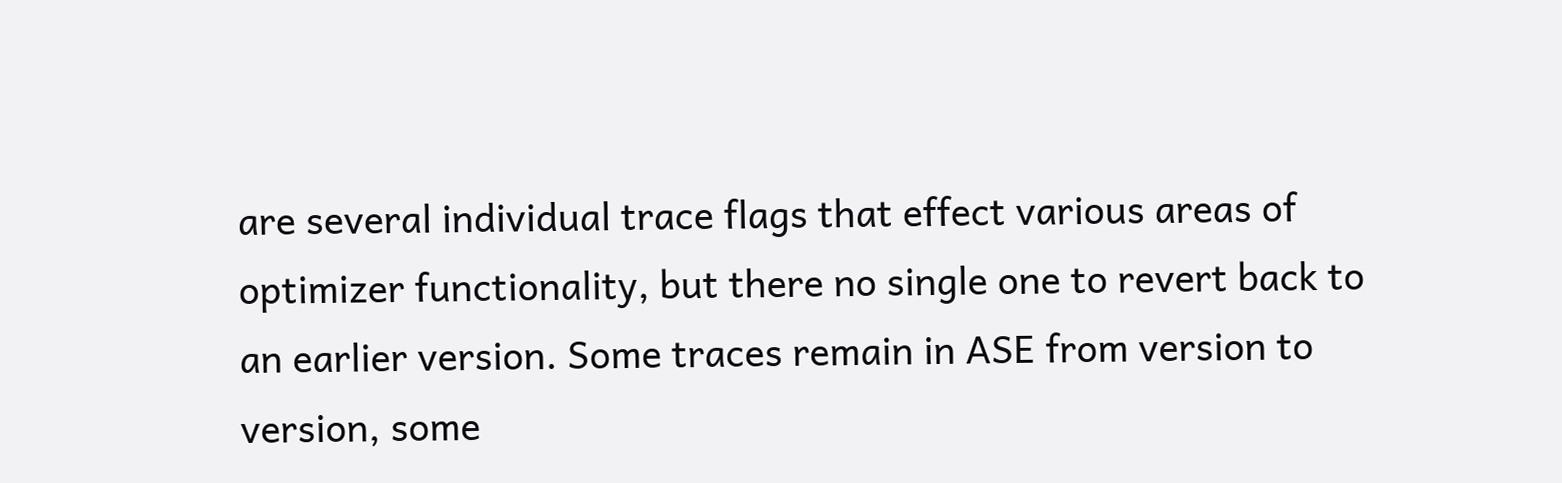are several individual trace flags that effect various areas of optimizer functionality, but there no single one to revert back to an earlier version. Some traces remain in ASE from version to version, some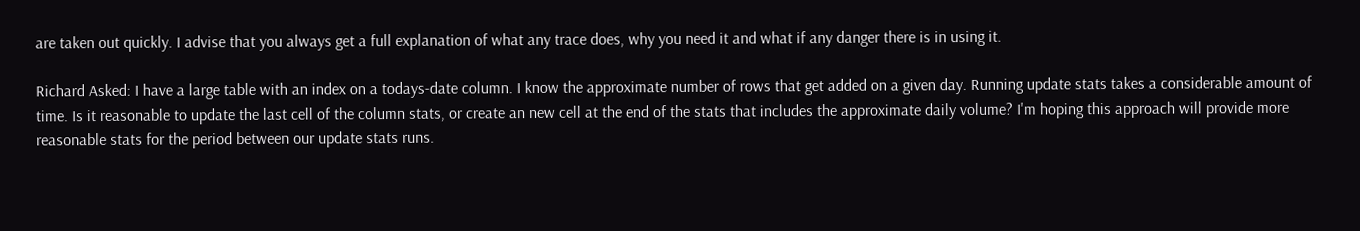are taken out quickly. I advise that you always get a full explanation of what any trace does, why you need it and what if any danger there is in using it.

Richard Asked: I have a large table with an index on a todays-date column. I know the approximate number of rows that get added on a given day. Running update stats takes a considerable amount of time. Is it reasonable to update the last cell of the column stats, or create an new cell at the end of the stats that includes the approximate daily volume? I'm hoping this approach will provide more reasonable stats for the period between our update stats runs.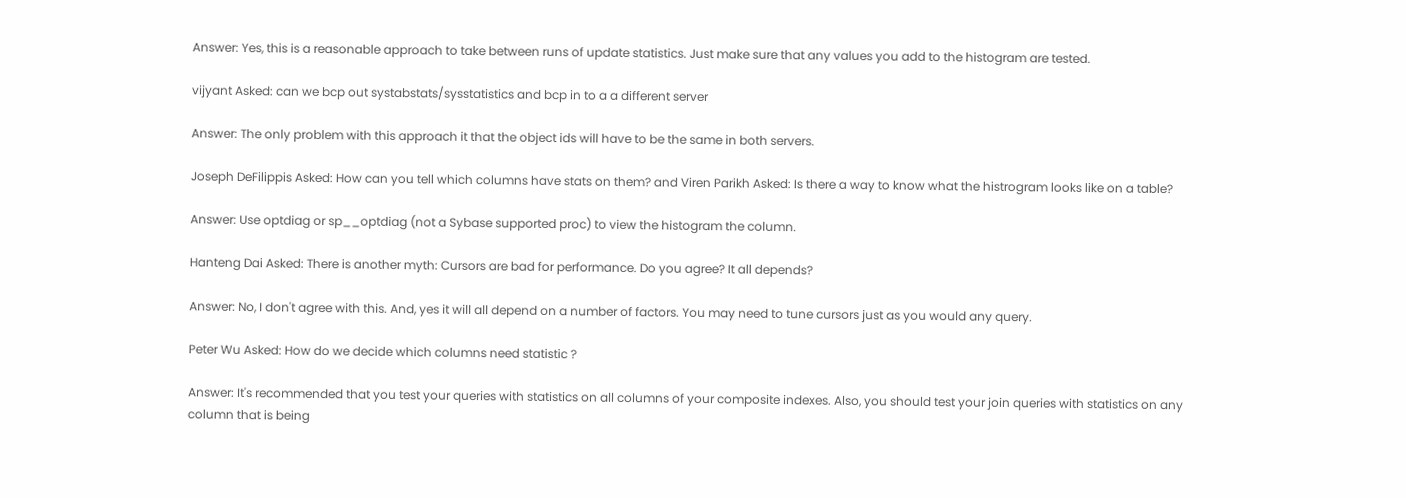Answer: Yes, this is a reasonable approach to take between runs of update statistics. Just make sure that any values you add to the histogram are tested.

vijyant Asked: can we bcp out systabstats/sysstatistics and bcp in to a a different server

Answer: The only problem with this approach it that the object ids will have to be the same in both servers.

Joseph DeFilippis Asked: How can you tell which columns have stats on them? and Viren Parikh Asked: Is there a way to know what the histrogram looks like on a table?

Answer: Use optdiag or sp__optdiag (not a Sybase supported proc) to view the histogram the column.

Hanteng Dai Asked: There is another myth: Cursors are bad for performance. Do you agree? It all depends?

Answer: No, I don't agree with this. And, yes it will all depend on a number of factors. You may need to tune cursors just as you would any query.

Peter Wu Asked: How do we decide which columns need statistic ?

Answer: It's recommended that you test your queries with statistics on all columns of your composite indexes. Also, you should test your join queries with statistics on any column that is being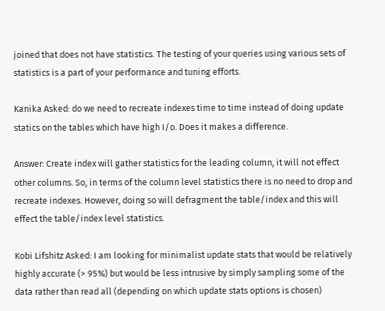joined that does not have statistics. The testing of your queries using various sets of statistics is a part of your performance and tuning efforts.

Kanika Asked: do we need to recreate indexes time to time instead of doing update statics on the tables which have high I/o. Does it makes a difference.

Answer: Create index will gather statistics for the leading column, it will not effect other columns. So, in terms of the column level statistics there is no need to drop and recreate indexes. However, doing so will defragment the table/index and this will effect the table/index level statistics.

Kobi Lifshitz Asked: I am looking for minimalist update stats that would be relatively highly accurate (> 95%) but would be less intrusive by simply sampling some of the data rather than read all (depending on which update stats options is chosen)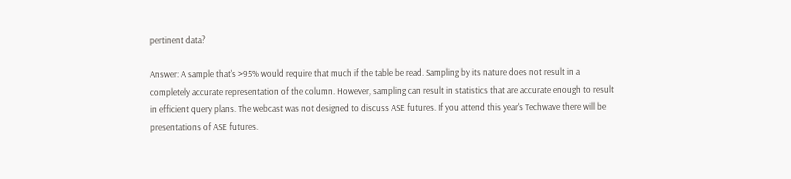pertinent data?

Answer: A sample that's >95% would require that much if the table be read. Sampling by its nature does not result in a completely accurate representation of the column. However, sampling can result in statistics that are accurate enough to result in efficient query plans. The webcast was not designed to discuss ASE futures. If you attend this year's Techwave there will be presentations of ASE futures.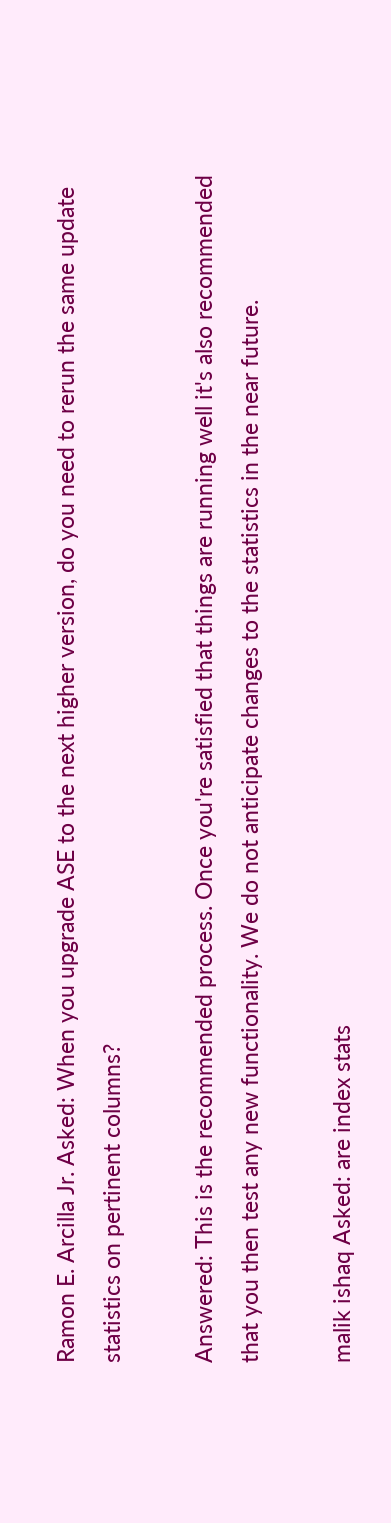Ramon E. Arcilla Jr. Asked: When you upgrade ASE to the next higher version, do you need to rerun the same update statistics on pertinent columns?

Answered: This is the recommended process. Once you're satisfied that things are running well it's also recommended that you then test any new functionality. We do not anticipate changes to the statistics in the near future.

malik ishaq Asked: are index stats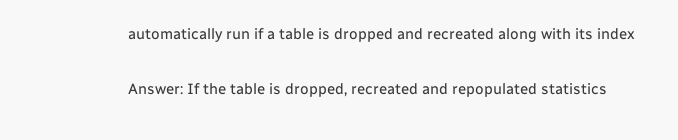automatically run if a table is dropped and recreated along with its index

Answer: If the table is dropped, recreated and repopulated statistics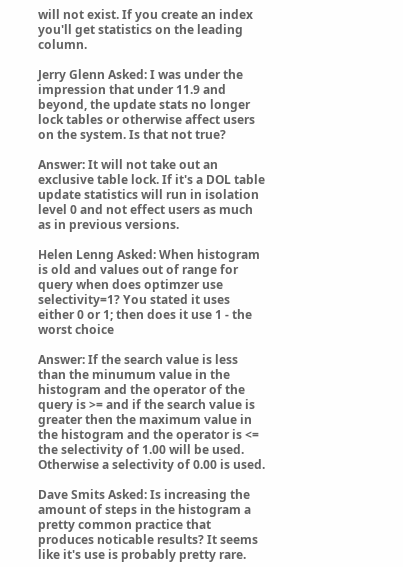will not exist. If you create an index you'll get statistics on the leading column.

Jerry Glenn Asked: I was under the impression that under 11.9 and beyond, the update stats no longer lock tables or otherwise affect users on the system. Is that not true?

Answer: It will not take out an exclusive table lock. If it's a DOL table update statistics will run in isolation level 0 and not effect users as much as in previous versions.

Helen Lenng Asked: When histogram is old and values out of range for query when does optimzer use selectivity=1? You stated it uses either 0 or 1; then does it use 1 - the worst choice

Answer: If the search value is less than the minumum value in the histogram and the operator of the query is >= and if the search value is greater then the maximum value in the histogram and the operator is <= the selectivity of 1.00 will be used. Otherwise a selectivity of 0.00 is used.

Dave Smits Asked: Is increasing the amount of steps in the histogram a pretty common practice that produces noticable results? It seems like it's use is probably pretty rare.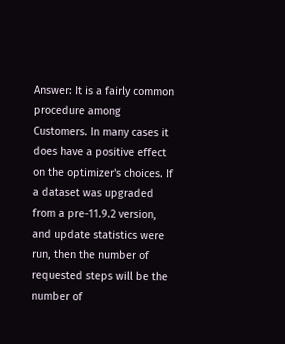Answer: It is a fairly common procedure among Customers. In many cases it does have a positive effect on the optimizer's choices. If a dataset was upgraded from a pre-11.9.2 version, and update statistics were run, then the number of requested steps will be the number of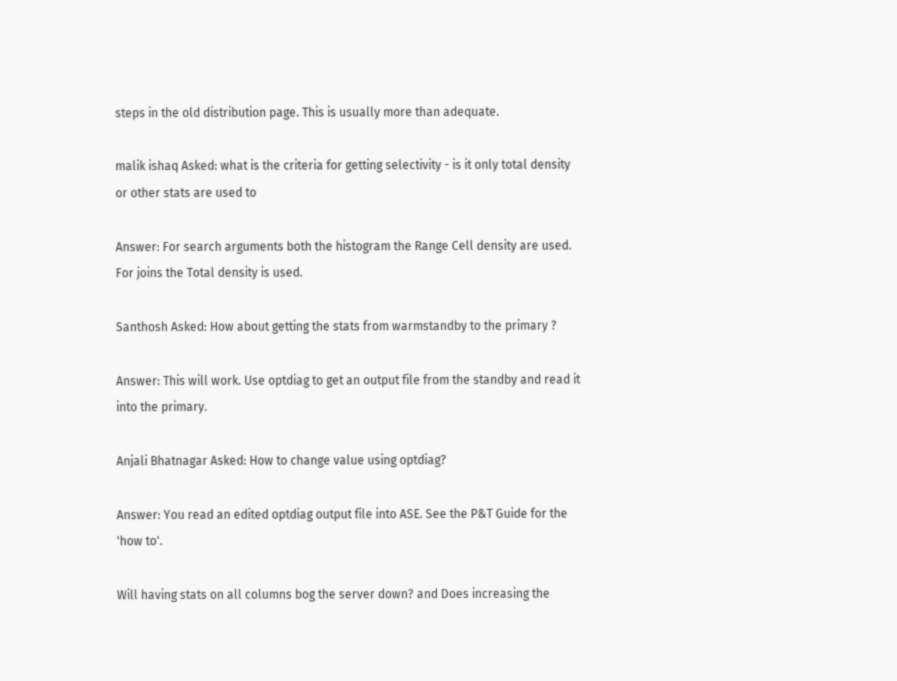steps in the old distribution page. This is usually more than adequate.

malik ishaq Asked: what is the criteria for getting selectivity - is it only total density or other stats are used to

Answer: For search arguments both the histogram the Range Cell density are used. For joins the Total density is used.

Santhosh Asked: How about getting the stats from warmstandby to the primary ?

Answer: This will work. Use optdiag to get an output file from the standby and read it into the primary.

Anjali Bhatnagar Asked: How to change value using optdiag?

Answer: You read an edited optdiag output file into ASE. See the P&T Guide for the 'how to'.

Will having stats on all columns bog the server down? and Does increasing the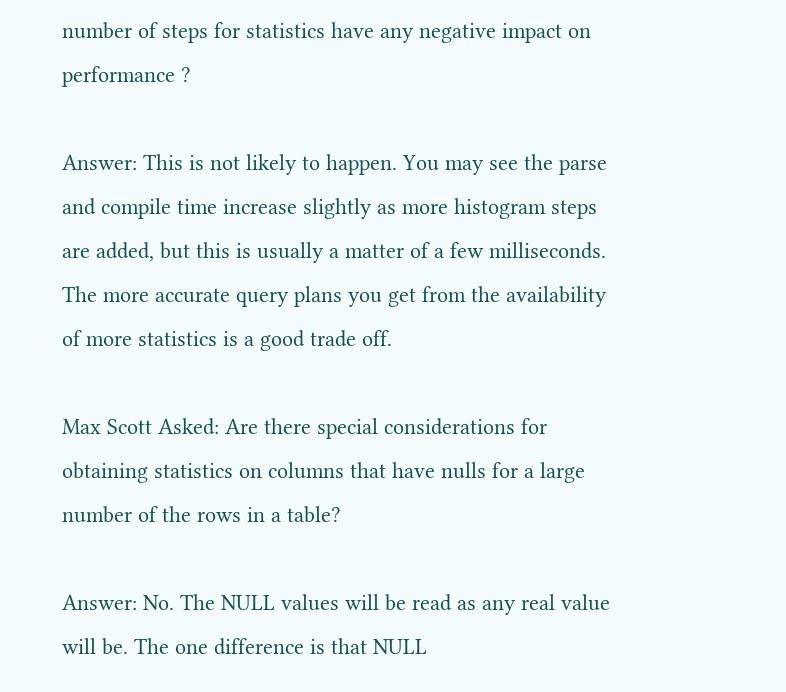number of steps for statistics have any negative impact on performance ?

Answer: This is not likely to happen. You may see the parse and compile time increase slightly as more histogram steps are added, but this is usually a matter of a few milliseconds. The more accurate query plans you get from the availability of more statistics is a good trade off.

Max Scott Asked: Are there special considerations for obtaining statistics on columns that have nulls for a large number of the rows in a table?

Answer: No. The NULL values will be read as any real value will be. The one difference is that NULL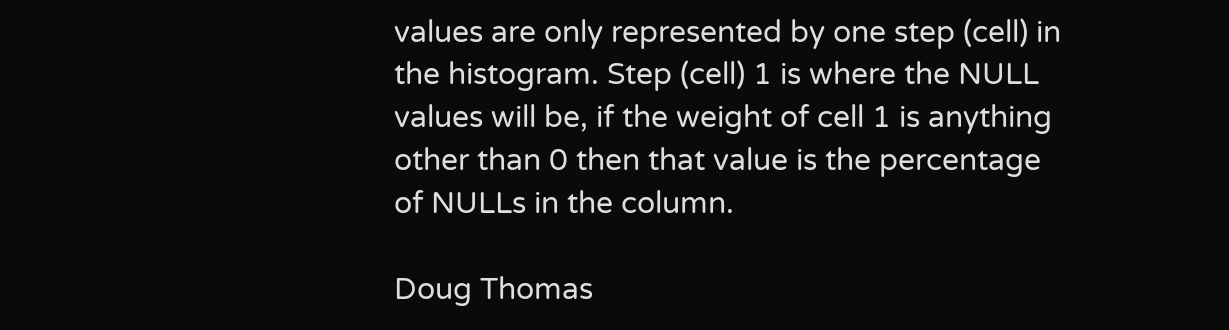values are only represented by one step (cell) in the histogram. Step (cell) 1 is where the NULL values will be, if the weight of cell 1 is anything other than 0 then that value is the percentage of NULLs in the column.

Doug Thomas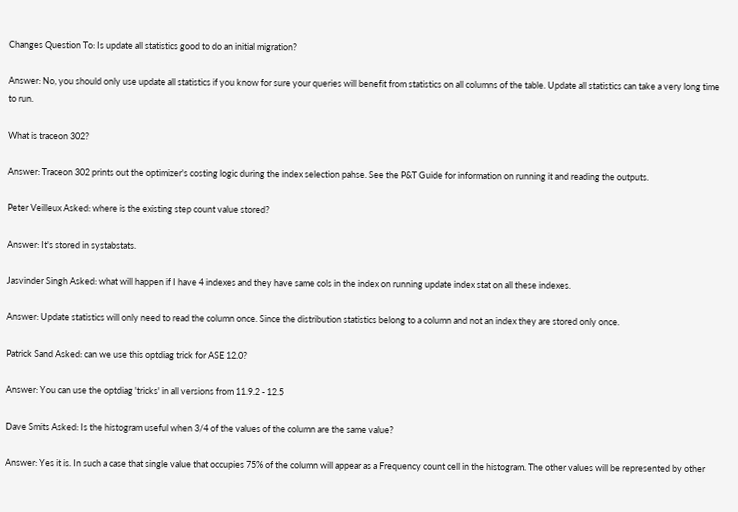Changes Question To: Is update all statistics good to do an initial migration?

Answer: No, you should only use update all statistics if you know for sure your queries will benefit from statistics on all columns of the table. Update all statistics can take a very long time to run.

What is traceon 302?

Answer: Traceon 302 prints out the optimizer's costing logic during the index selection pahse. See the P&T Guide for information on running it and reading the outputs.

Peter Veilleux Asked: where is the existing step count value stored?

Answer: It's stored in systabstats.

Jasvinder Singh Asked: what will happen if I have 4 indexes and they have same cols in the index on running update index stat on all these indexes.

Answer: Update statistics will only need to read the column once. Since the distribution statistics belong to a column and not an index they are stored only once.

Patrick Sand Asked: can we use this optdiag trick for ASE 12.0?

Answer: You can use the optdiag 'tricks' in all versions from 11.9.2 - 12.5

Dave Smits Asked: Is the histogram useful when 3/4 of the values of the column are the same value?

Answer: Yes it is. In such a case that single value that occupies 75% of the column will appear as a Frequency count cell in the histogram. The other values will be represented by other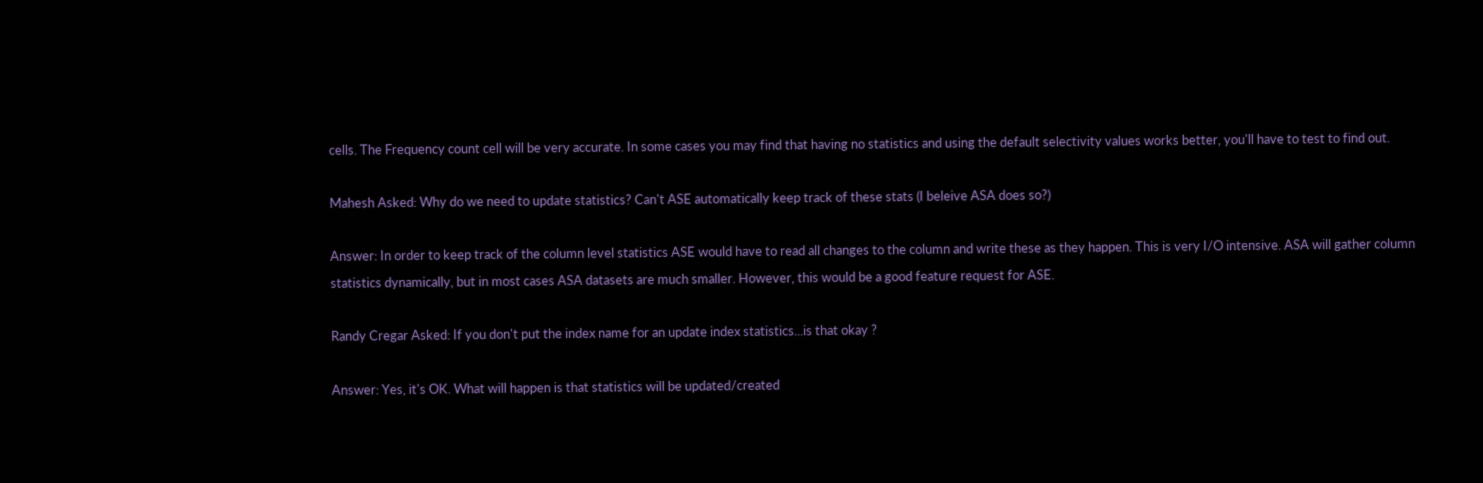cells. The Frequency count cell will be very accurate. In some cases you may find that having no statistics and using the default selectivity values works better, you'll have to test to find out.

Mahesh Asked: Why do we need to update statistics? Can't ASE automatically keep track of these stats (I beleive ASA does so?)

Answer: In order to keep track of the column level statistics ASE would have to read all changes to the column and write these as they happen. This is very I/O intensive. ASA will gather column statistics dynamically, but in most cases ASA datasets are much smaller. However, this would be a good feature request for ASE.

Randy Cregar Asked: If you don't put the index name for an update index statistics...is that okay ?

Answer: Yes, it's OK. What will happen is that statistics will be updated/created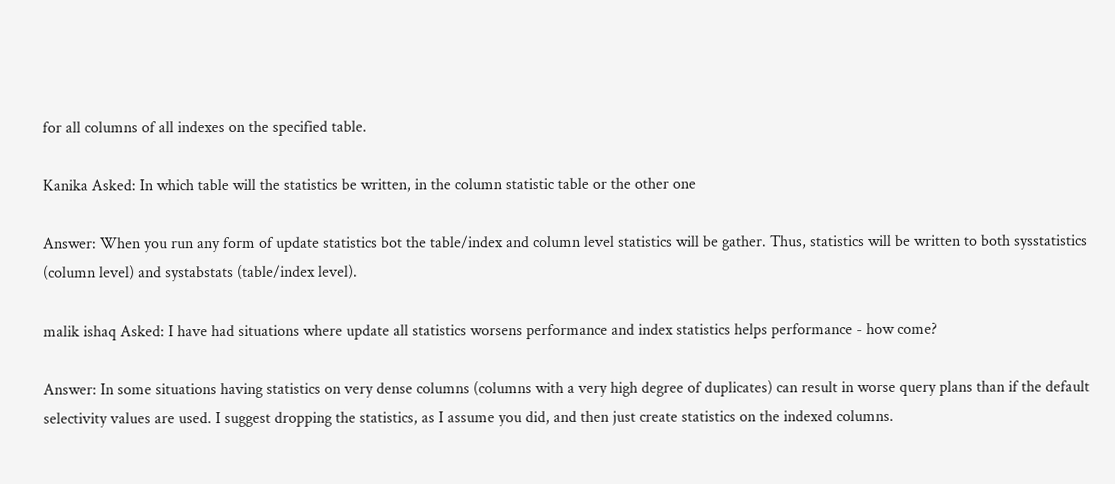for all columns of all indexes on the specified table.

Kanika Asked: In which table will the statistics be written, in the column statistic table or the other one

Answer: When you run any form of update statistics bot the table/index and column level statistics will be gather. Thus, statistics will be written to both sysstatistics (column level) and systabstats (table/index level).

malik ishaq Asked: I have had situations where update all statistics worsens performance and index statistics helps performance - how come?

Answer: In some situations having statistics on very dense columns (columns with a very high degree of duplicates) can result in worse query plans than if the default selectivity values are used. I suggest dropping the statistics, as I assume you did, and then just create statistics on the indexed columns.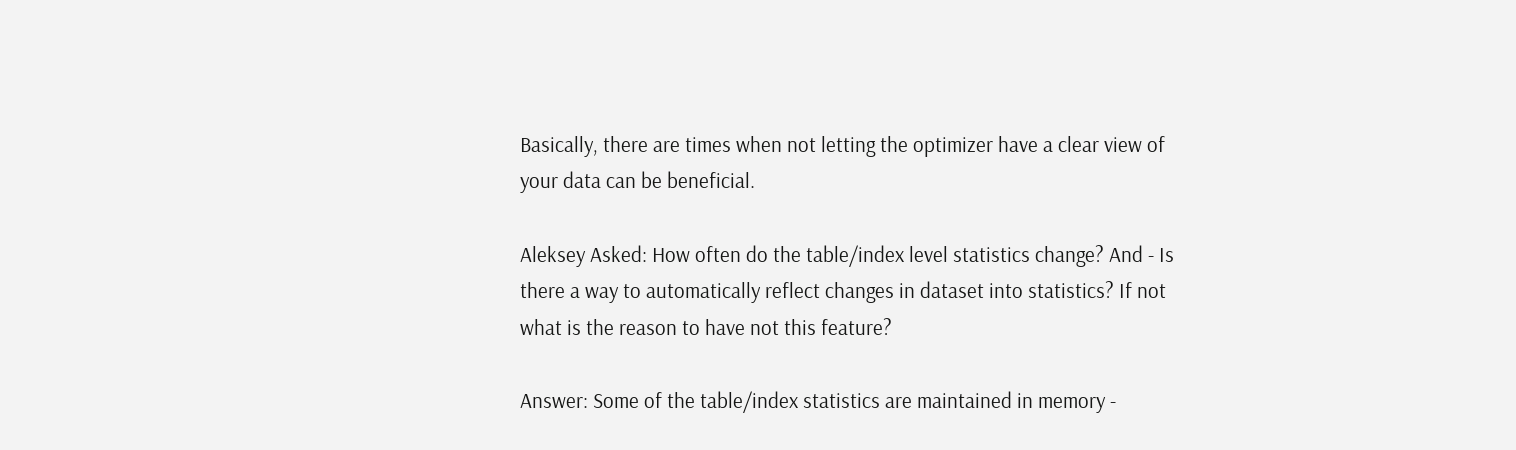Basically, there are times when not letting the optimizer have a clear view of your data can be beneficial.

Aleksey Asked: How often do the table/index level statistics change? And - Is there a way to automatically reflect changes in dataset into statistics? If not what is the reason to have not this feature?

Answer: Some of the table/index statistics are maintained in memory -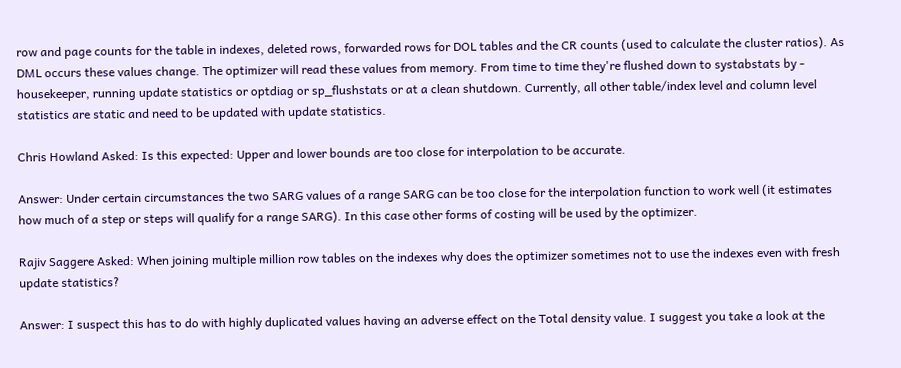row and page counts for the table in indexes, deleted rows, forwarded rows for DOL tables and the CR counts (used to calculate the cluster ratios). As DML occurs these values change. The optimizer will read these values from memory. From time to time they're flushed down to systabstats by - housekeeper, running update statistics or optdiag or sp_flushstats or at a clean shutdown. Currently, all other table/index level and column level statistics are static and need to be updated with update statistics.

Chris Howland Asked: Is this expected: Upper and lower bounds are too close for interpolation to be accurate.

Answer: Under certain circumstances the two SARG values of a range SARG can be too close for the interpolation function to work well (it estimates how much of a step or steps will qualify for a range SARG). In this case other forms of costing will be used by the optimizer.

Rajiv Saggere Asked: When joining multiple million row tables on the indexes why does the optimizer sometimes not to use the indexes even with fresh update statistics?

Answer: I suspect this has to do with highly duplicated values having an adverse effect on the Total density value. I suggest you take a look at the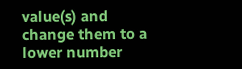value(s) and change them to a lower number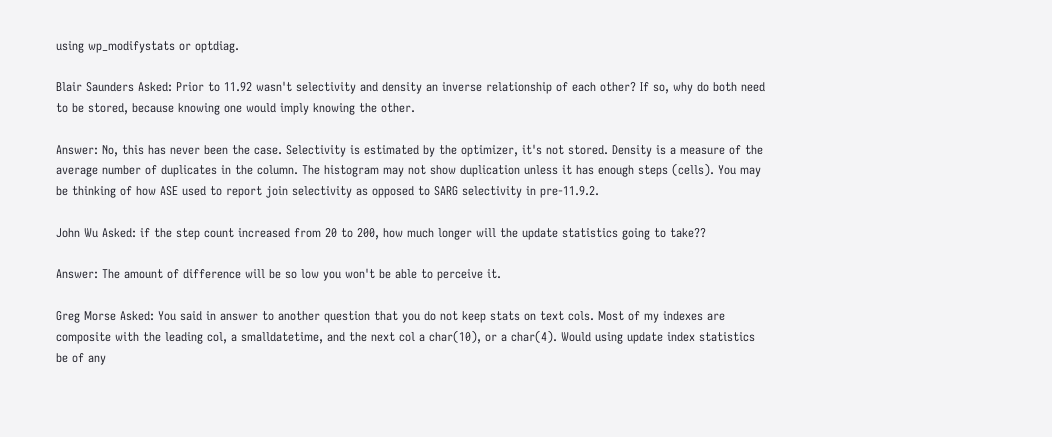using wp_modifystats or optdiag.

Blair Saunders Asked: Prior to 11.92 wasn't selectivity and density an inverse relationship of each other? If so, why do both need to be stored, because knowing one would imply knowing the other.

Answer: No, this has never been the case. Selectivity is estimated by the optimizer, it's not stored. Density is a measure of the average number of duplicates in the column. The histogram may not show duplication unless it has enough steps (cells). You may be thinking of how ASE used to report join selectivity as opposed to SARG selectivity in pre-11.9.2.

John Wu Asked: if the step count increased from 20 to 200, how much longer will the update statistics going to take??

Answer: The amount of difference will be so low you won't be able to perceive it.

Greg Morse Asked: You said in answer to another question that you do not keep stats on text cols. Most of my indexes are composite with the leading col, a smalldatetime, and the next col a char(10), or a char(4). Would using update index statistics be of any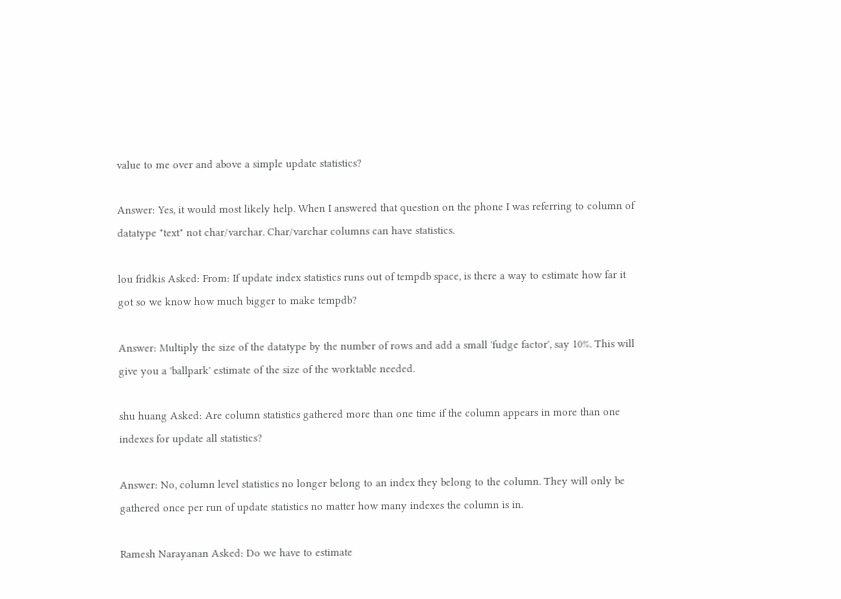value to me over and above a simple update statistics?

Answer: Yes, it would most likely help. When I answered that question on the phone I was referring to column of datatype "text" not char/varchar. Char/varchar columns can have statistics.

lou fridkis Asked: From: If update index statistics runs out of tempdb space, is there a way to estimate how far it got so we know how much bigger to make tempdb?

Answer: Multiply the size of the datatype by the number of rows and add a small 'fudge factor', say 10%. This will give you a 'ballpark' estimate of the size of the worktable needed.

shu huang Asked: Are column statistics gathered more than one time if the column appears in more than one indexes for update all statistics?

Answer: No, column level statistics no longer belong to an index they belong to the column. They will only be gathered once per run of update statistics no matter how many indexes the column is in.

Ramesh Narayanan Asked: Do we have to estimate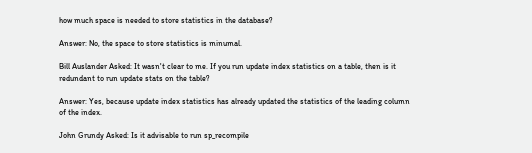how much space is needed to store statistics in the database?

Answer: No, the space to store statistics is minumal.

Bill Auslander Asked: It wasn't clear to me. If you run update index statistics on a table, then is it redundant to run update stats on the table?

Answer: Yes, because update index statistics has already updated the statistics of the leading column of the index.

John Grundy Asked: Is it advisable to run sp_recompile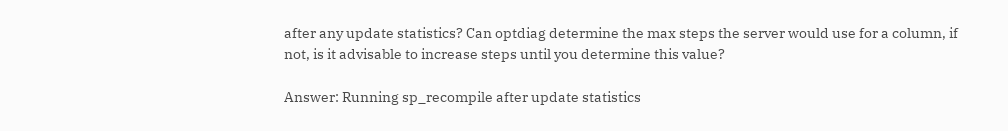after any update statistics? Can optdiag determine the max steps the server would use for a column, if not, is it advisable to increase steps until you determine this value?

Answer: Running sp_recompile after update statistics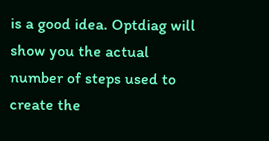is a good idea. Optdiag will show you the actual number of steps used to create the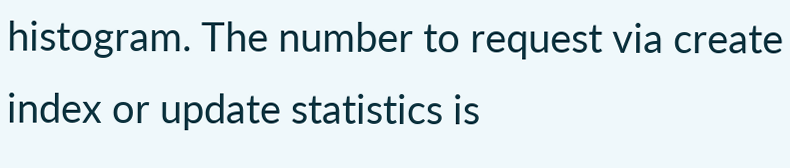histogram. The number to request via create index or update statistics is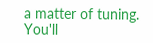a matter of tuning. You'll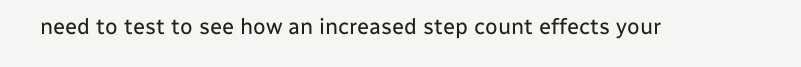need to test to see how an increased step count effects your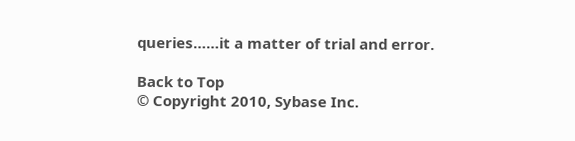queries……it a matter of trial and error.

Back to Top
© Copyright 2010, Sybase Inc.